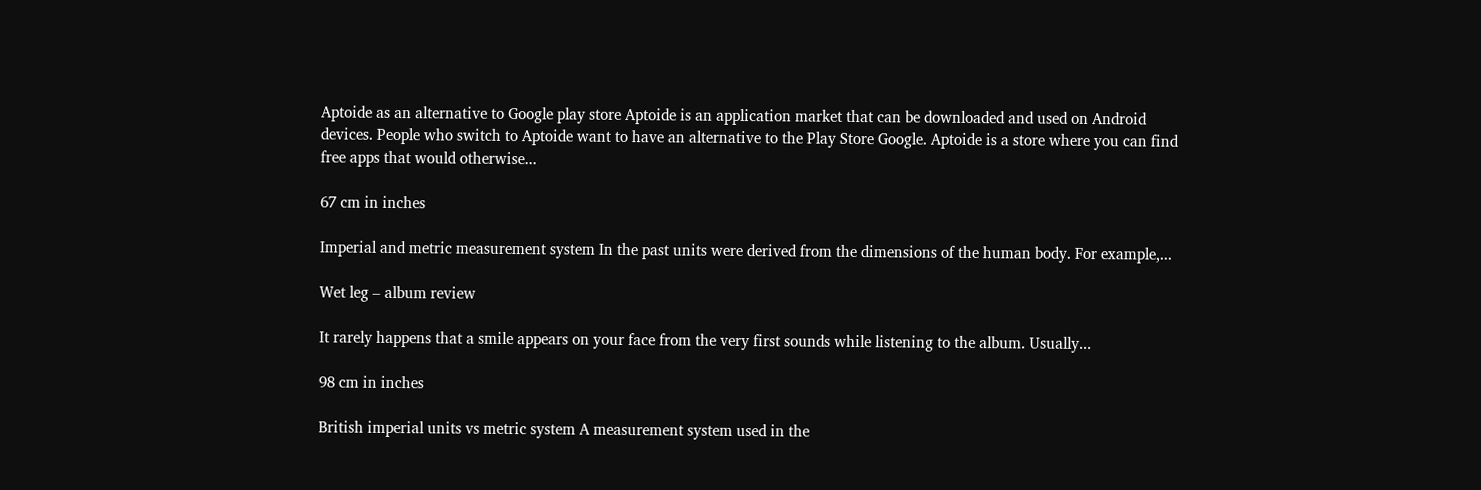Aptoide as an alternative to Google play store Aptoide is an application market that can be downloaded and used on Android devices. People who switch to Aptoide want to have an alternative to the Play Store Google. Aptoide is a store where you can find free apps that would otherwise...

67 cm in inches

Imperial and metric measurement system In the past units were derived from the dimensions of the human body. For example,...

Wet leg – album review

It rarely happens that a smile appears on your face from the very first sounds while listening to the album. Usually...

98 cm in inches

British imperial units vs metric system A measurement system used in the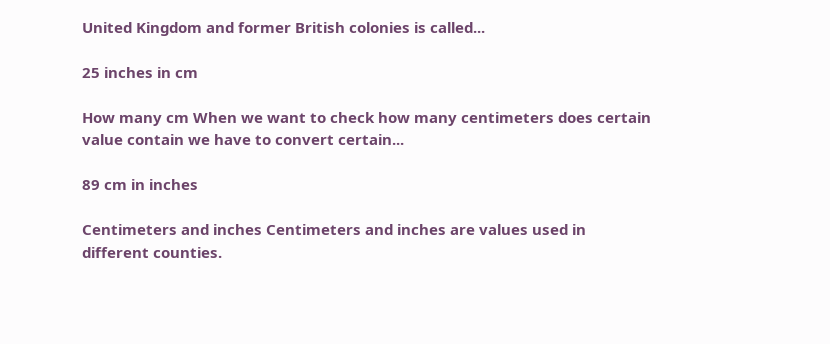United Kingdom and former British colonies is called...

25 inches in cm

How many cm When we want to check how many centimeters does certain value contain we have to convert certain...

89 cm in inches

Centimeters and inches Centimeters and inches are values used in different counties.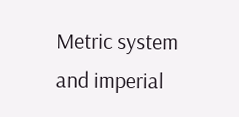Metric system and imperial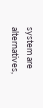system are alternatives,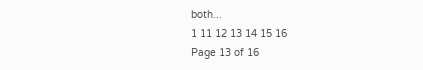both...
1 11 12 13 14 15 16
Page 13 of 16